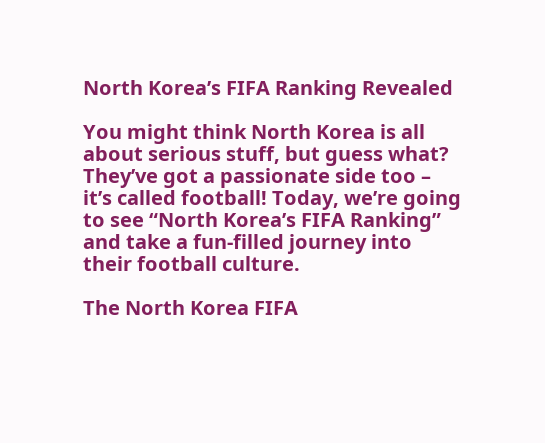North Korea’s FIFA Ranking Revealed

You might think North Korea is all about serious stuff, but guess what? They’ve got a passionate side too – it’s called football! Today, we’re going to see “North Korea’s FIFA Ranking” and take a fun-filled journey into their football culture.

The North Korea FIFA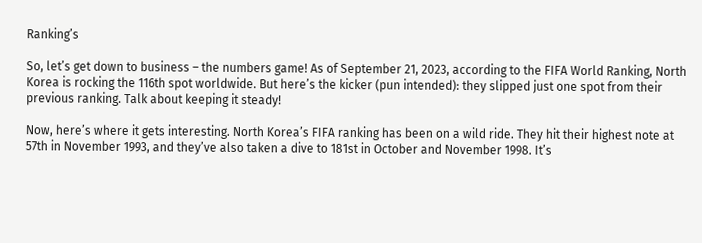Ranking’s

So, let’s get down to business – the numbers game! As of September 21, 2023, according to the FIFA World Ranking, North Korea is rocking the 116th spot worldwide. But here’s the kicker (pun intended): they slipped just one spot from their previous ranking. Talk about keeping it steady!

Now, here’s where it gets interesting. North Korea’s FIFA ranking has been on a wild ride. They hit their highest note at 57th in November 1993, and they’ve also taken a dive to 181st in October and November 1998. It’s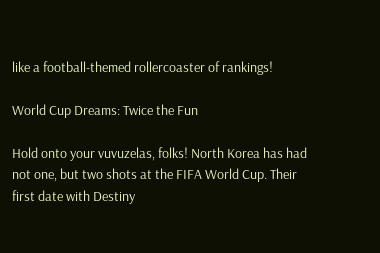like a football-themed rollercoaster of rankings!

World Cup Dreams: Twice the Fun

Hold onto your vuvuzelas, folks! North Korea has had not one, but two shots at the FIFA World Cup. Their first date with Destiny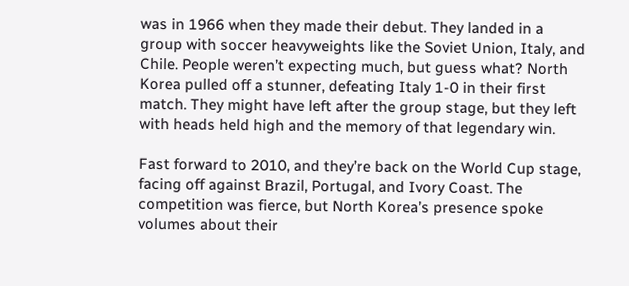was in 1966 when they made their debut. They landed in a group with soccer heavyweights like the Soviet Union, Italy, and Chile. People weren’t expecting much, but guess what? North Korea pulled off a stunner, defeating Italy 1-0 in their first match. They might have left after the group stage, but they left with heads held high and the memory of that legendary win.

Fast forward to 2010, and they’re back on the World Cup stage, facing off against Brazil, Portugal, and Ivory Coast. The competition was fierce, but North Korea’s presence spoke volumes about their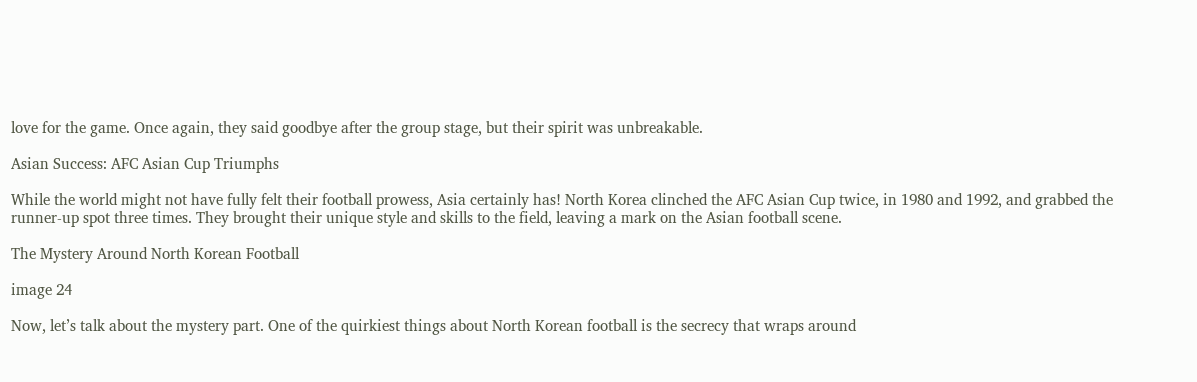love for the game. Once again, they said goodbye after the group stage, but their spirit was unbreakable.

Asian Success: AFC Asian Cup Triumphs

While the world might not have fully felt their football prowess, Asia certainly has! North Korea clinched the AFC Asian Cup twice, in 1980 and 1992, and grabbed the runner-up spot three times. They brought their unique style and skills to the field, leaving a mark on the Asian football scene.

The Mystery Around North Korean Football

image 24

Now, let’s talk about the mystery part. One of the quirkiest things about North Korean football is the secrecy that wraps around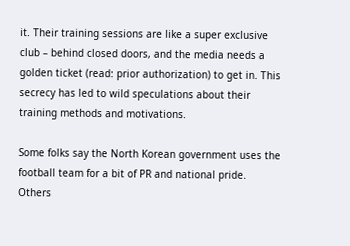it. Their training sessions are like a super exclusive club – behind closed doors, and the media needs a golden ticket (read: prior authorization) to get in. This secrecy has led to wild speculations about their training methods and motivations.

Some folks say the North Korean government uses the football team for a bit of PR and national pride. Others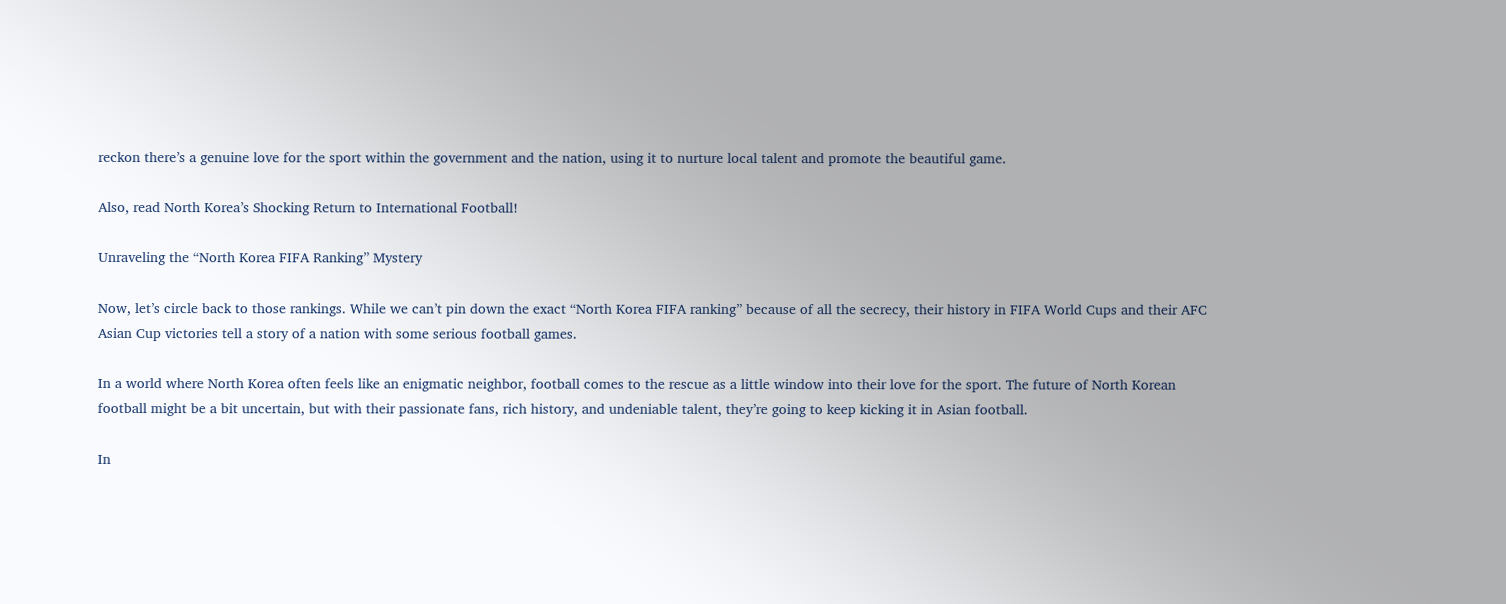reckon there’s a genuine love for the sport within the government and the nation, using it to nurture local talent and promote the beautiful game.

Also, read North Korea’s Shocking Return to International Football!

Unraveling the “North Korea FIFA Ranking” Mystery

Now, let’s circle back to those rankings. While we can’t pin down the exact “North Korea FIFA ranking” because of all the secrecy, their history in FIFA World Cups and their AFC Asian Cup victories tell a story of a nation with some serious football games.

In a world where North Korea often feels like an enigmatic neighbor, football comes to the rescue as a little window into their love for the sport. The future of North Korean football might be a bit uncertain, but with their passionate fans, rich history, and undeniable talent, they’re going to keep kicking it in Asian football.

In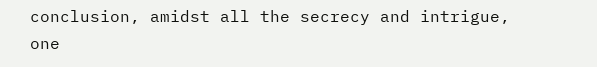conclusion, amidst all the secrecy and intrigue, one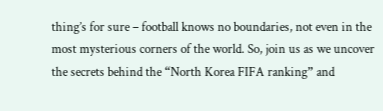thing’s for sure – football knows no boundaries, not even in the most mysterious corners of the world. So, join us as we uncover the secrets behind the “North Korea FIFA ranking” and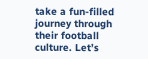take a fun-filled journey through their football culture. Let’s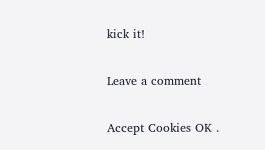kick it!

Leave a comment

Accept Cookies OK .